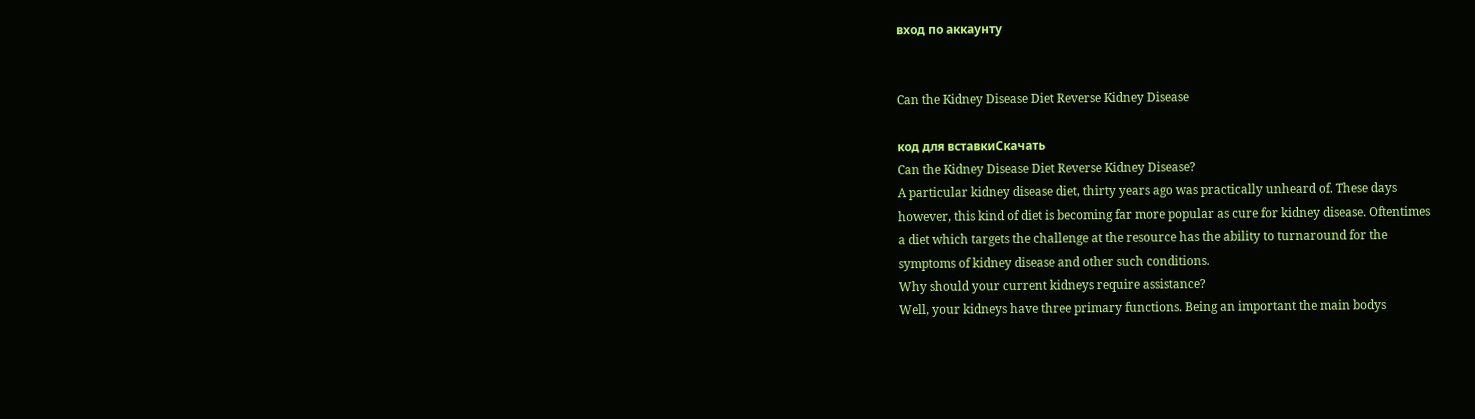вход по аккаунту


Can the Kidney Disease Diet Reverse Kidney Disease

код для вставкиСкачать
Can the Kidney Disease Diet Reverse Kidney Disease?
A particular kidney disease diet, thirty years ago was practically unheard of. These days
however, this kind of diet is becoming far more popular as cure for kidney disease. Oftentimes
a diet which targets the challenge at the resource has the ability to turnaround for the
symptoms of kidney disease and other such conditions.
Why should your current kidneys require assistance?
Well, your kidneys have three primary functions. Being an important the main bodys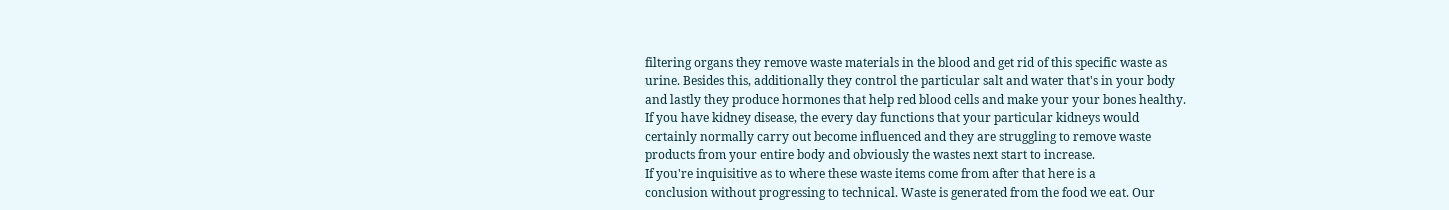filtering organs they remove waste materials in the blood and get rid of this specific waste as
urine. Besides this, additionally they control the particular salt and water that's in your body
and lastly they produce hormones that help red blood cells and make your your bones healthy.
If you have kidney disease, the every day functions that your particular kidneys would
certainly normally carry out become influenced and they are struggling to remove waste
products from your entire body and obviously the wastes next start to increase.
If you're inquisitive as to where these waste items come from after that here is a
conclusion without progressing to technical. Waste is generated from the food we eat. Our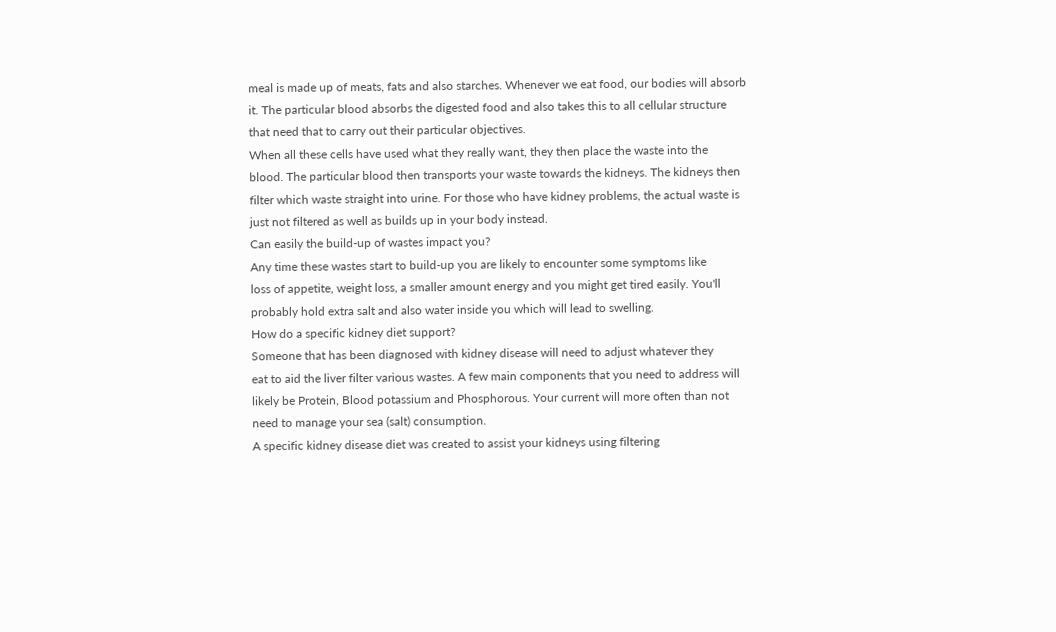meal is made up of meats, fats and also starches. Whenever we eat food, our bodies will absorb
it. The particular blood absorbs the digested food and also takes this to all cellular structure
that need that to carry out their particular objectives.
When all these cells have used what they really want, they then place the waste into the
blood. The particular blood then transports your waste towards the kidneys. The kidneys then
filter which waste straight into urine. For those who have kidney problems, the actual waste is
just not filtered as well as builds up in your body instead.
Can easily the build-up of wastes impact you?
Any time these wastes start to build-up you are likely to encounter some symptoms like
loss of appetite, weight loss, a smaller amount energy and you might get tired easily. You'll
probably hold extra salt and also water inside you which will lead to swelling.
How do a specific kidney diet support?
Someone that has been diagnosed with kidney disease will need to adjust whatever they
eat to aid the liver filter various wastes. A few main components that you need to address will
likely be Protein, Blood potassium and Phosphorous. Your current will more often than not
need to manage your sea (salt) consumption.
A specific kidney disease diet was created to assist your kidneys using filtering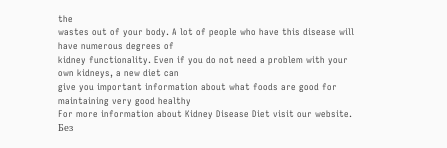the
wastes out of your body. A lot of people who have this disease will have numerous degrees of
kidney functionality. Even if you do not need a problem with your own kidneys, a new diet can
give you important information about what foods are good for maintaining very good healthy
For more information about Kidney Disease Diet visit our website.
Без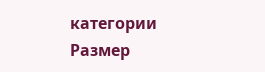категории
Размер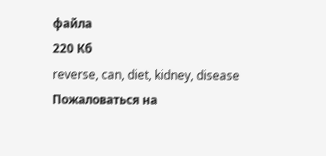файла
220 Кб
reverse, can, diet, kidney, disease
Пожаловаться на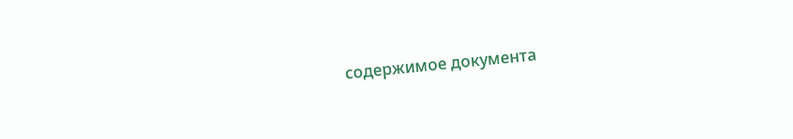содержимое документа